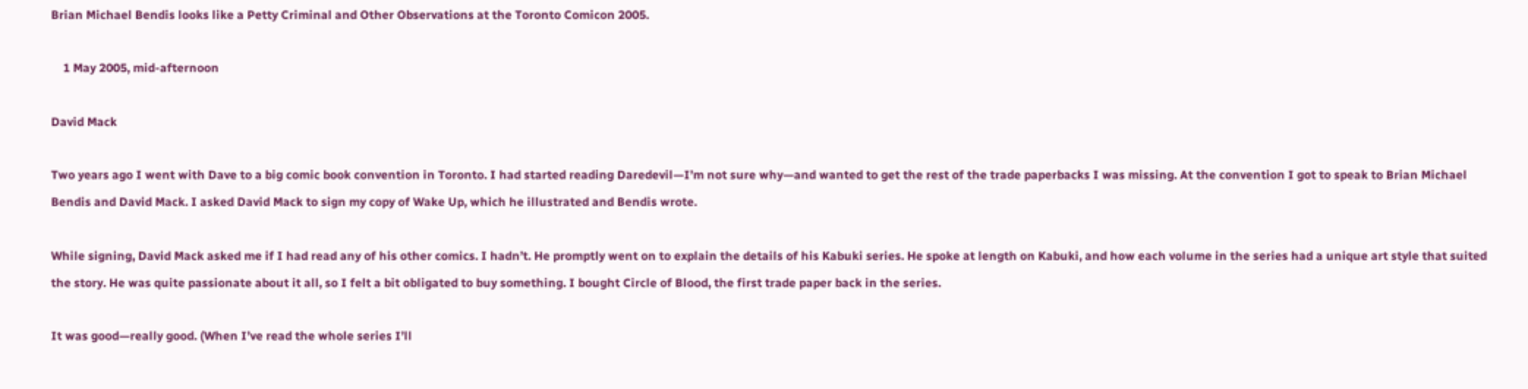Brian Michael Bendis looks like a Petty Criminal and Other Observations at the Toronto Comicon 2005.

    1 May 2005, mid-afternoon

David Mack

Two years ago I went with Dave to a big comic book convention in Toronto. I had started reading Daredevil—I’m not sure why—and wanted to get the rest of the trade paperbacks I was missing. At the convention I got to speak to Brian Michael Bendis and David Mack. I asked David Mack to sign my copy of Wake Up, which he illustrated and Bendis wrote.

While signing, David Mack asked me if I had read any of his other comics. I hadn’t. He promptly went on to explain the details of his Kabuki series. He spoke at length on Kabuki, and how each volume in the series had a unique art style that suited the story. He was quite passionate about it all, so I felt a bit obligated to buy something. I bought Circle of Blood, the first trade paper back in the series.

It was good—really good. (When I’ve read the whole series I’ll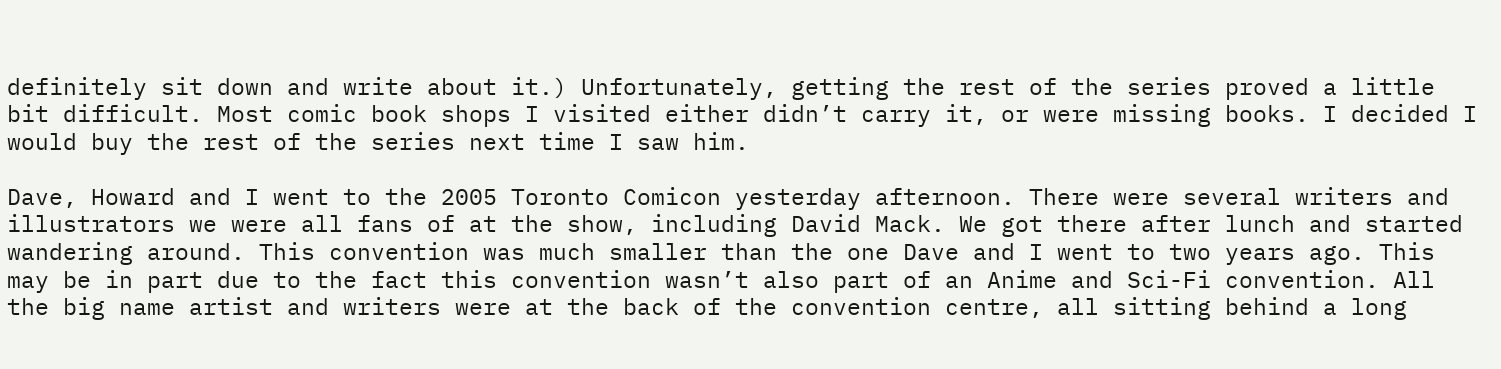definitely sit down and write about it.) Unfortunately, getting the rest of the series proved a little bit difficult. Most comic book shops I visited either didn’t carry it, or were missing books. I decided I would buy the rest of the series next time I saw him.

Dave, Howard and I went to the 2005 Toronto Comicon yesterday afternoon. There were several writers and illustrators we were all fans of at the show, including David Mack. We got there after lunch and started wandering around. This convention was much smaller than the one Dave and I went to two years ago. This may be in part due to the fact this convention wasn’t also part of an Anime and Sci-Fi convention. All the big name artist and writers were at the back of the convention centre, all sitting behind a long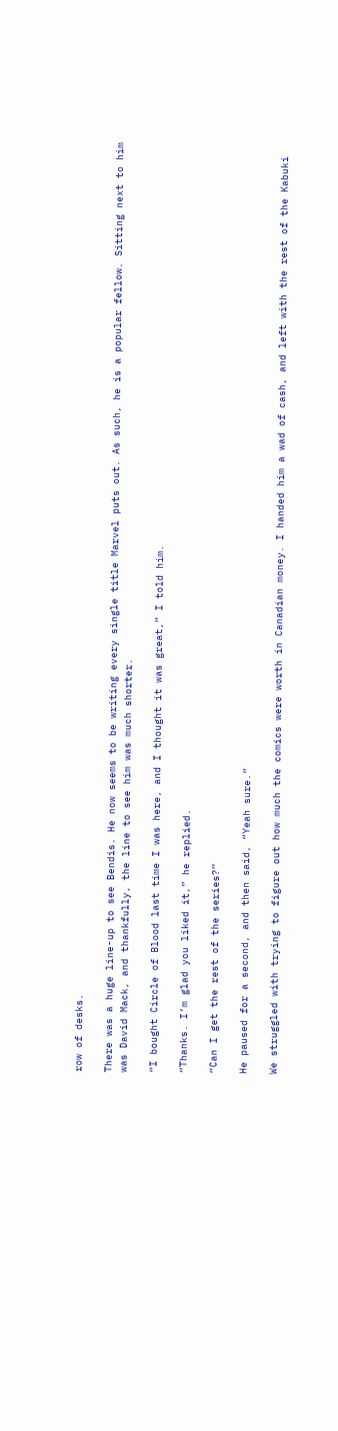row of desks.

There was a huge line-up to see Bendis. He now seems to be writing every single title Marvel puts out. As such, he is a popular fellow. Sitting next to him was David Mack, and thankfully, the line to see him was much shorter.

“I bought Circle of Blood last time I was here, and I thought it was great,” I told him.

“Thanks. I’m glad you liked it,” he replied.

“Can I get the rest of the series?”

He paused for a second, and then said, “Yeah sure.”

We struggled with trying to figure out how much the comics were worth in Canadian money. I handed him a wad of cash, and left with the rest of the Kabuki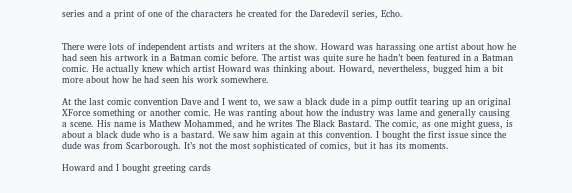series and a print of one of the characters he created for the Daredevil series, Echo.


There were lots of independent artists and writers at the show. Howard was harassing one artist about how he had seen his artwork in a Batman comic before. The artist was quite sure he hadn’t been featured in a Batman comic. He actually knew which artist Howard was thinking about. Howard, nevertheless, bugged him a bit more about how he had seen his work somewhere.

At the last comic convention Dave and I went to, we saw a black dude in a pimp outfit tearing up an original XForce something or another comic. He was ranting about how the industry was lame and generally causing a scene. His name is Mathew Mohammed, and he writes The Black Bastard. The comic, as one might guess, is about a black dude who is a bastard. We saw him again at this convention. I bought the first issue since the dude was from Scarborough. It’s not the most sophisticated of comics, but it has its moments.

Howard and I bought greeting cards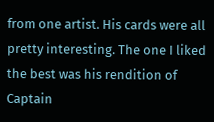from one artist. His cards were all pretty interesting. The one I liked the best was his rendition of Captain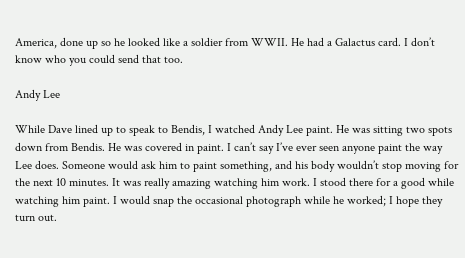America, done up so he looked like a soldier from WWII. He had a Galactus card. I don’t know who you could send that too.

Andy Lee

While Dave lined up to speak to Bendis, I watched Andy Lee paint. He was sitting two spots down from Bendis. He was covered in paint. I can’t say I’ve ever seen anyone paint the way Lee does. Someone would ask him to paint something, and his body wouldn’t stop moving for the next 10 minutes. It was really amazing watching him work. I stood there for a good while watching him paint. I would snap the occasional photograph while he worked; I hope they turn out.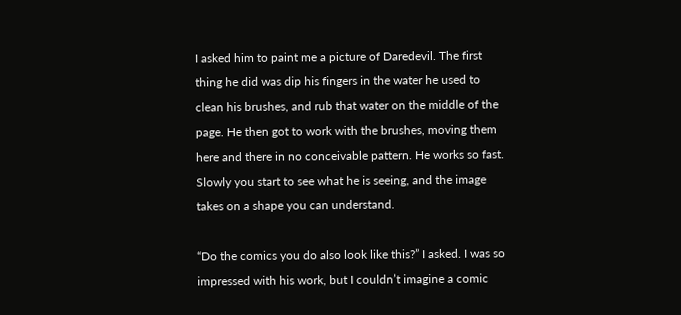I asked him to paint me a picture of Daredevil. The first thing he did was dip his fingers in the water he used to clean his brushes, and rub that water on the middle of the page. He then got to work with the brushes, moving them here and there in no conceivable pattern. He works so fast. Slowly you start to see what he is seeing, and the image takes on a shape you can understand.

“Do the comics you do also look like this?” I asked. I was so impressed with his work, but I couldn’t imagine a comic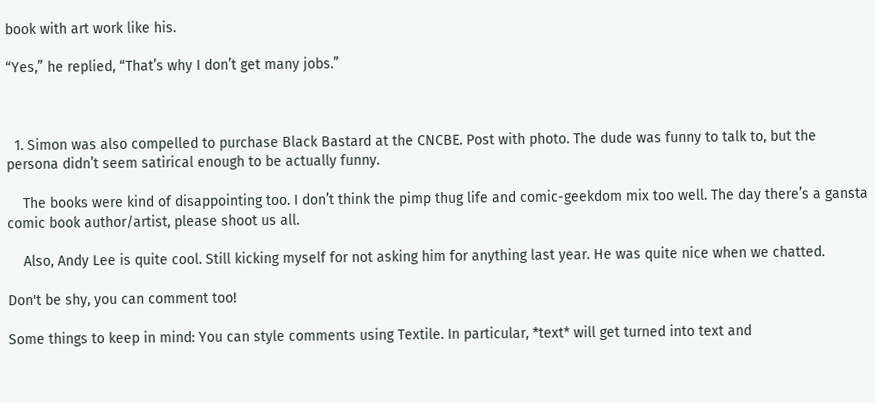book with art work like his.

“Yes,” he replied, “That’s why I don’t get many jobs.”



  1. Simon was also compelled to purchase Black Bastard at the CNCBE. Post with photo. The dude was funny to talk to, but the persona didn’t seem satirical enough to be actually funny.

    The books were kind of disappointing too. I don’t think the pimp thug life and comic-geekdom mix too well. The day there’s a gansta comic book author/artist, please shoot us all.

    Also, Andy Lee is quite cool. Still kicking myself for not asking him for anything last year. He was quite nice when we chatted.

Don't be shy, you can comment too!

Some things to keep in mind: You can style comments using Textile. In particular, *text* will get turned into text and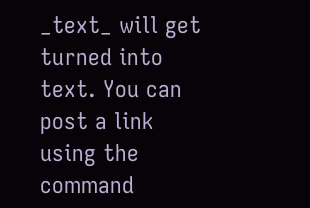_text_ will get turned into text. You can post a link using the command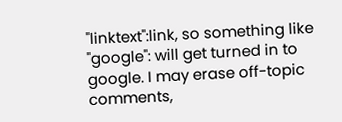"linktext":link, so something like "google": will get turned in to google. I may erase off-topic comments,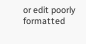or edit poorly formatted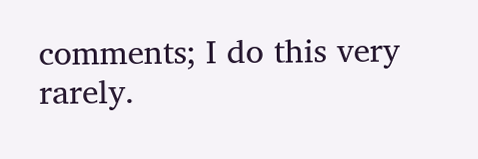comments; I do this very rarely.